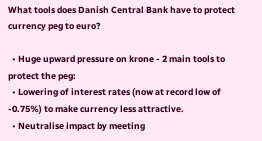What tools does Danish Central Bank have to protect currency peg to euro?

  • Huge upward pressure on krone - 2 main tools to protect the peg:
  • Lowering of interest rates (now at record low of -0.75%) to make currency less attractive.
  • Neutralise impact by meeting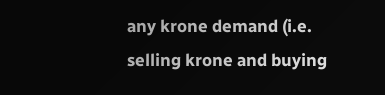any krone demand (i.e. selling krone and buying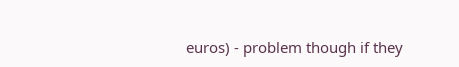euros) - problem though if they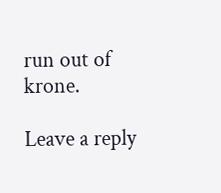run out of krone.

Leave a reply